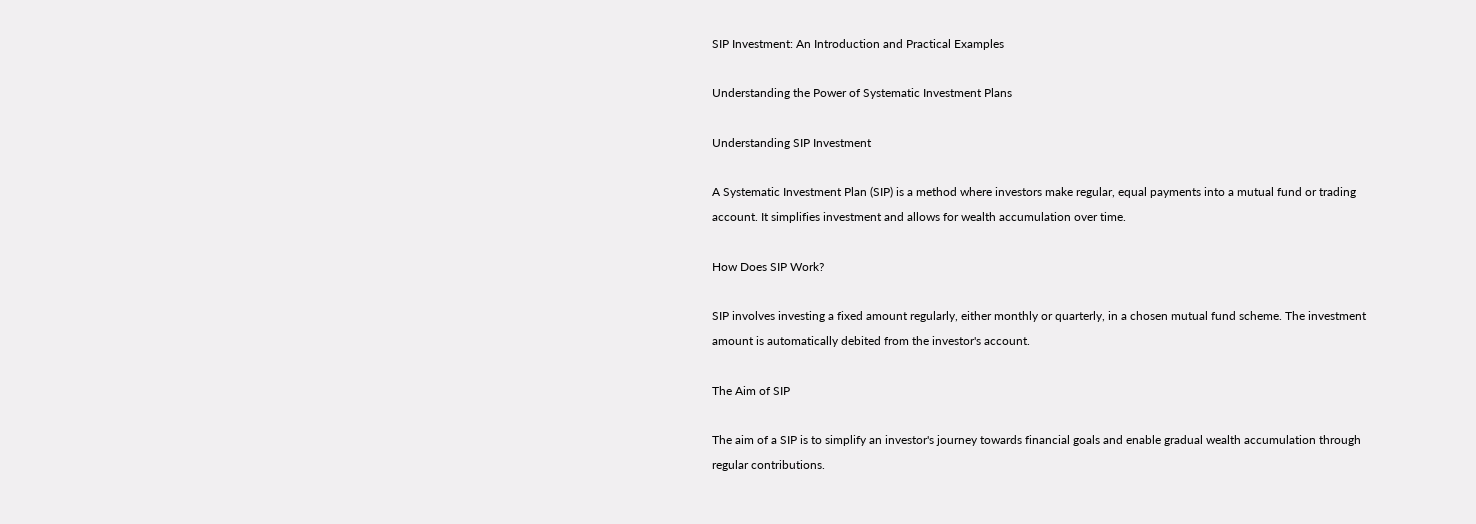SIP Investment: An Introduction and Practical Examples

Understanding the Power of Systematic Investment Plans

Understanding SIP Investment

A Systematic Investment Plan (SIP) is a method where investors make regular, equal payments into a mutual fund or trading account. It simplifies investment and allows for wealth accumulation over time.

How Does SIP Work?

SIP involves investing a fixed amount regularly, either monthly or quarterly, in a chosen mutual fund scheme. The investment amount is automatically debited from the investor's account.

The Aim of SIP

The aim of a SIP is to simplify an investor's journey towards financial goals and enable gradual wealth accumulation through regular contributions.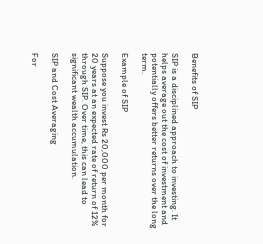Benefits of SIP

SIP is a disciplined approach to investing. It helps average out the cost of investment and potentially offers better returns over the long term.

Example of SIP

Suppose you invest Rs 20,000 per month for 20 years at an expected rate of return of 12% through SIP. Over time, this can lead to significant wealth accumulation.

SIP and Cost Averaging

For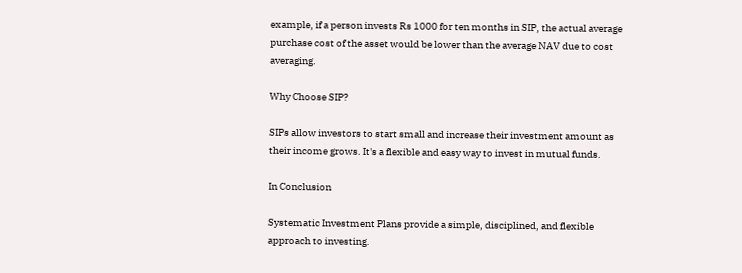example, if a person invests Rs 1000 for ten months in SIP, the actual average purchase cost of the asset would be lower than the average NAV due to cost averaging.

Why Choose SIP?

SIPs allow investors to start small and increase their investment amount as their income grows. It's a flexible and easy way to invest in mutual funds.

In Conclusion

Systematic Investment Plans provide a simple, disciplined, and flexible approach to investing.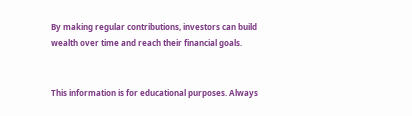By making regular contributions, investors can build wealth over time and reach their financial goals.


This information is for educational purposes. Always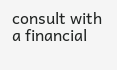consult with a financial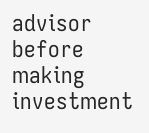advisor before making investment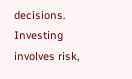decisions. Investing involves risk,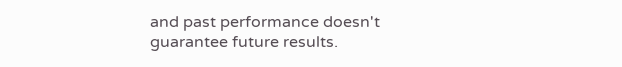and past performance doesn't guarantee future results.